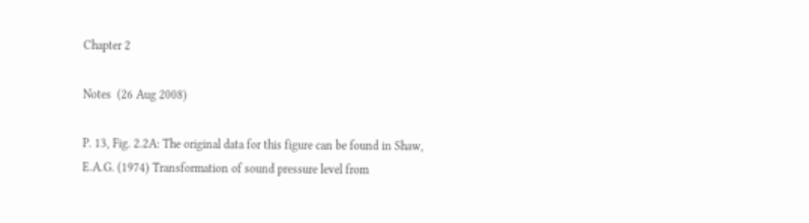Chapter 2

Notes  (26 Aug 2008)

P. 13, Fig. 2.2A: The original data for this figure can be found in Shaw, E.A.G. (1974) Transformation of sound pressure level from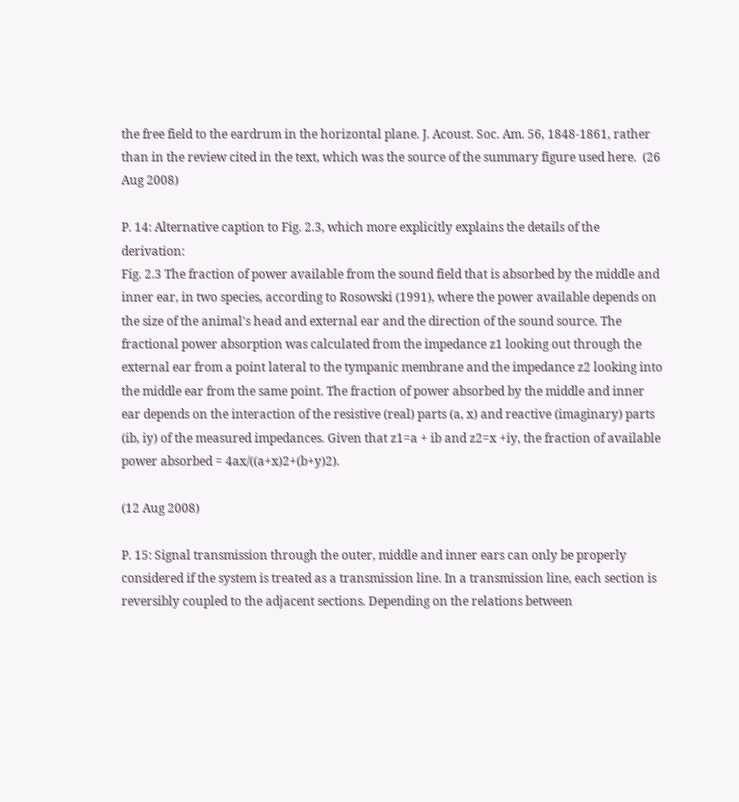the free field to the eardrum in the horizontal plane. J. Acoust. Soc. Am. 56, 1848-1861, rather than in the review cited in the text, which was the source of the summary figure used here.  (26 Aug 2008)

P. 14: Alternative caption to Fig. 2.3, which more explicitly explains the details of the derivation:
Fig. 2.3 The fraction of power available from the sound field that is absorbed by the middle and inner ear, in two species, according to Rosowski (1991), where the power available depends on the size of the animal's head and external ear and the direction of the sound source. The fractional power absorption was calculated from the impedance z1 looking out through the external ear from a point lateral to the tympanic membrane and the impedance z2 looking into the middle ear from the same point. The fraction of power absorbed by the middle and inner ear depends on the interaction of the resistive (real) parts (a, x) and reactive (imaginary) parts (ib, iy) of the measured impedances. Given that z1=a + ib and z2=x +iy, the fraction of available power absorbed = 4ax/((a+x)2+(b+y)2).

(12 Aug 2008)

P. 15: Signal transmission through the outer, middle and inner ears can only be properly considered if the system is treated as a transmission line. In a transmission line, each section is reversibly coupled to the adjacent sections. Depending on the relations between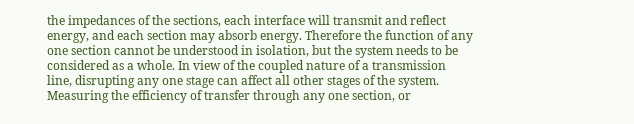the impedances of the sections, each interface will transmit and reflect energy, and each section may absorb energy. Therefore the function of any one section cannot be understood in isolation, but the system needs to be considered as a whole. In view of the coupled nature of a transmission line, disrupting any one stage can affect all other stages of the system. Measuring the efficiency of transfer through any one section, or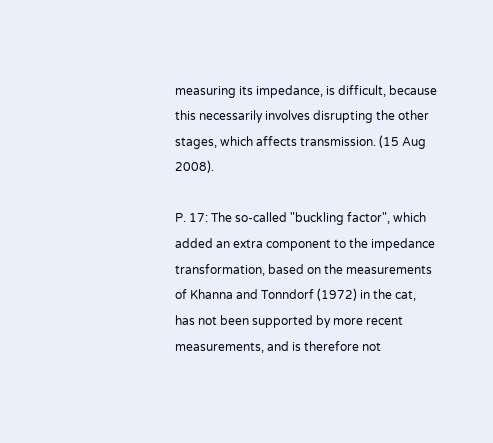measuring its impedance, is difficult, because this necessarily involves disrupting the other stages, which affects transmission. (15 Aug 2008).

P. 17: The so-called "buckling factor", which added an extra component to the impedance transformation, based on the measurements of Khanna and Tonndorf (1972) in the cat, has not been supported by more recent measurements, and is therefore not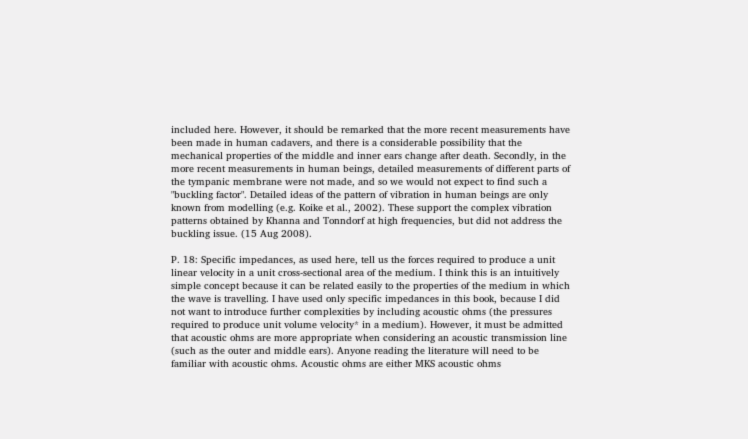included here. However, it should be remarked that the more recent measurements have been made in human cadavers, and there is a considerable possibility that the mechanical properties of the middle and inner ears change after death. Secondly, in the more recent measurements in human beings, detailed measurements of different parts of the tympanic membrane were not made, and so we would not expect to find such a "buckling factor". Detailed ideas of the pattern of vibration in human beings are only known from modelling (e.g. Koike et al., 2002). These support the complex vibration patterns obtained by Khanna and Tonndorf at high frequencies, but did not address the buckling issue. (15 Aug 2008).

P. 18: Specific impedances, as used here, tell us the forces required to produce a unit linear velocity in a unit cross-sectional area of the medium. I think this is an intuitively simple concept because it can be related easily to the properties of the medium in which the wave is travelling. I have used only specific impedances in this book, because I did not want to introduce further complexities by including acoustic ohms (the pressures required to produce unit volume velocity* in a medium). However, it must be admitted that acoustic ohms are more appropriate when considering an acoustic transmission line (such as the outer and middle ears). Anyone reading the literature will need to be familiar with acoustic ohms. Acoustic ohms are either MKS acoustic ohms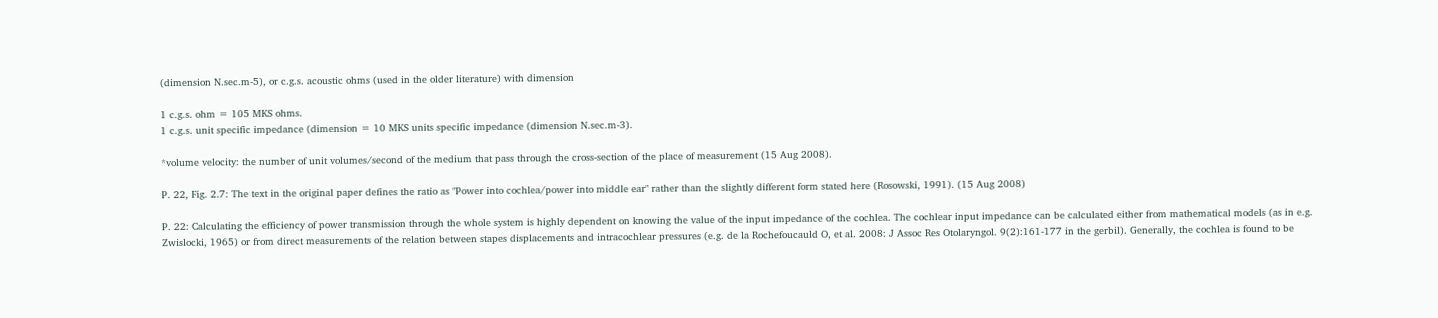(dimension N.sec.m-5), or c.g.s. acoustic ohms (used in the older literature) with dimension

1 c.g.s. ohm = 105 MKS ohms.
1 c.g.s. unit specific impedance (dimension = 10 MKS units specific impedance (dimension N.sec.m-3).

*volume velocity: the number of unit volumes/second of the medium that pass through the cross-section of the place of measurement (15 Aug 2008).

P. 22, Fig. 2.7: The text in the original paper defines the ratio as "Power into cochlea/power into middle ear" rather than the slightly different form stated here (Rosowski, 1991). (15 Aug 2008)

P. 22: Calculating the efficiency of power transmission through the whole system is highly dependent on knowing the value of the input impedance of the cochlea. The cochlear input impedance can be calculated either from mathematical models (as in e.g. Zwislocki, 1965) or from direct measurements of the relation between stapes displacements and intracochlear pressures (e.g. de la Rochefoucauld O, et al. 2008: J Assoc Res Otolaryngol. 9(2):161-177 in the gerbil). Generally, the cochlea is found to be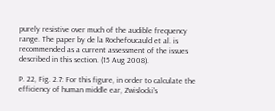purely resistive over much of the audible frequency range. The paper by de la Rochefoucauld et al. is recommended as a current assessment of the issues described in this section. (15 Aug 2008).

P. 22, Fig. 2.7: For this figure, in order to calculate the efficiency of human middle ear, Zwislocki's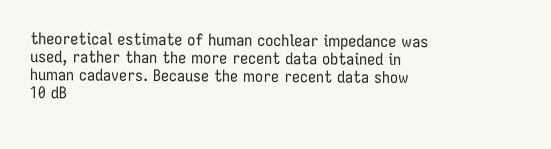theoretical estimate of human cochlear impedance was used, rather than the more recent data obtained in human cadavers. Because the more recent data show 10 dB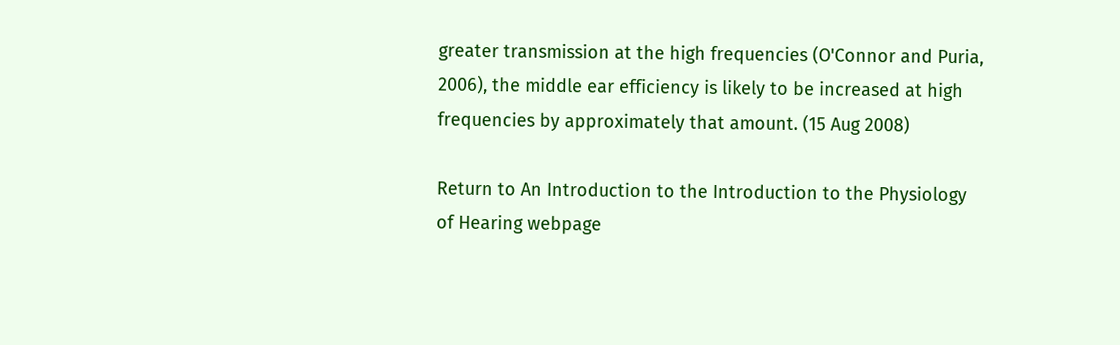greater transmission at the high frequencies (O'Connor and Puria, 2006), the middle ear efficiency is likely to be increased at high frequencies by approximately that amount. (15 Aug 2008)

Return to An Introduction to the Introduction to the Physiology of Hearing webpage